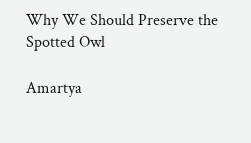Why We Should Preserve the Spotted Owl

Amartya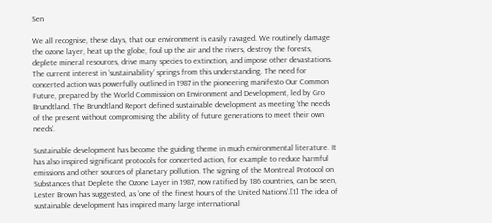Sen

We all recognise, these days, that our environment is easily ravaged. We routinely damage the ozone layer, heat up the globe, foul up the air and the rivers, destroy the forests, deplete mineral resources, drive many species to extinction, and impose other devastations. The current interest in ‘sustainability’ springs from this understanding. The need for concerted action was powerfully outlined in 1987 in the pioneering manifesto Our Common Future, prepared by the World Commission on Environment and Development, led by Gro Brundtland. The Brundtland Report defined sustainable development as meeting ‘the needs of the present without compromising the ability of future generations to meet their own needs’.

Sustainable development has become the guiding theme in much environmental literature. It has also inspired significant protocols for concerted action, for example to reduce harmful emissions and other sources of planetary pollution. The signing of the Montreal Protocol on Substances that Deplete the Ozone Layer in 1987, now ratified by 186 countries, can be seen, Lester Brown has suggested, as ‘one of the finest hours of the United Nations’.[1] The idea of sustainable development has inspired many large international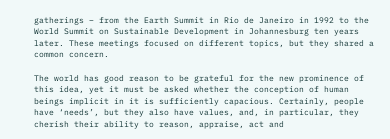gatherings – from the Earth Summit in Rio de Janeiro in 1992 to the World Summit on Sustainable Development in Johannesburg ten years later. These meetings focused on different topics, but they shared a common concern.

The world has good reason to be grateful for the new prominence of this idea, yet it must be asked whether the conception of human beings implicit in it is sufficiently capacious. Certainly, people have ‘needs’, but they also have values, and, in particular, they cherish their ability to reason, appraise, act and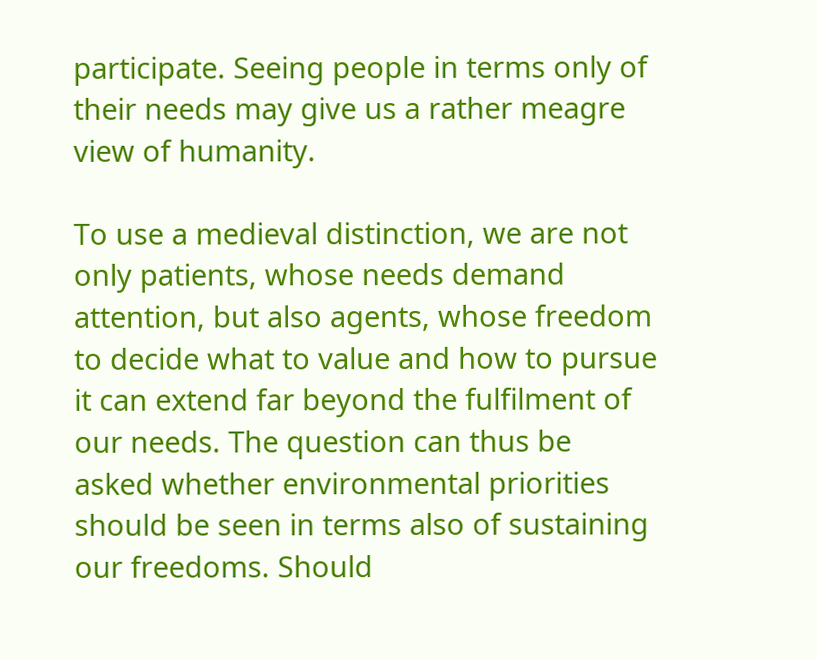participate. Seeing people in terms only of their needs may give us a rather meagre view of humanity.

To use a medieval distinction, we are not only patients, whose needs demand attention, but also agents, whose freedom to decide what to value and how to pursue it can extend far beyond the fulfilment of our needs. The question can thus be asked whether environmental priorities should be seen in terms also of sustaining our freedoms. Should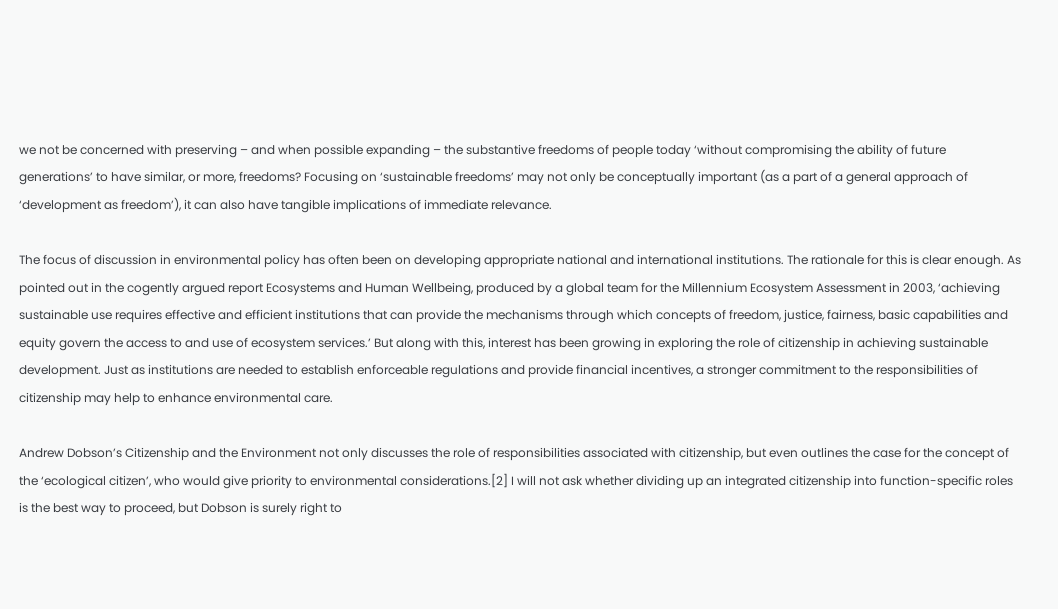we not be concerned with preserving – and when possible expanding – the substantive freedoms of people today ‘without compromising the ability of future generations’ to have similar, or more, freedoms? Focusing on ‘sustainable freedoms’ may not only be conceptually important (as a part of a general approach of ‘development as freedom’), it can also have tangible implications of immediate relevance.

The focus of discussion in environmental policy has often been on developing appropriate national and international institutions. The rationale for this is clear enough. As pointed out in the cogently argued report Ecosystems and Human Wellbeing, produced by a global team for the Millennium Ecosystem Assessment in 2003, ‘achieving sustainable use requires effective and efficient institutions that can provide the mechanisms through which concepts of freedom, justice, fairness, basic capabilities and equity govern the access to and use of ecosystem services.’ But along with this, interest has been growing in exploring the role of citizenship in achieving sustainable development. Just as institutions are needed to establish enforceable regulations and provide financial incentives, a stronger commitment to the responsibilities of citizenship may help to enhance environmental care.

Andrew Dobson’s Citizenship and the Environment not only discusses the role of responsibilities associated with citizenship, but even outlines the case for the concept of the ‘ecological citizen’, who would give priority to environmental considerations.[2] I will not ask whether dividing up an integrated citizenship into function-specific roles is the best way to proceed, but Dobson is surely right to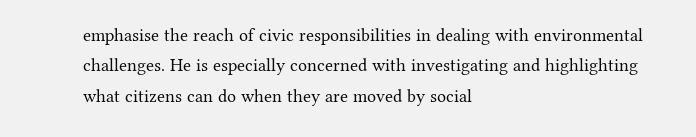emphasise the reach of civic responsibilities in dealing with environmental challenges. He is especially concerned with investigating and highlighting what citizens can do when they are moved by social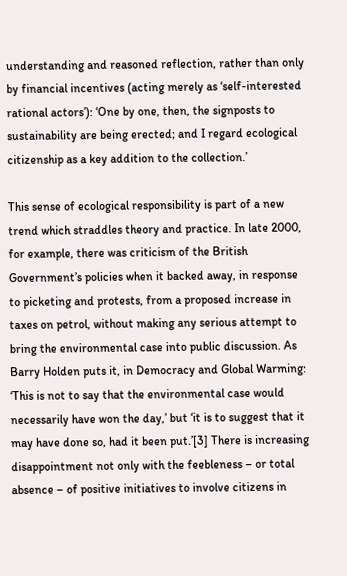understanding and reasoned reflection, rather than only by financial incentives (acting merely as ‘self-interested rational actors’): ‘One by one, then, the signposts to sustainability are being erected; and I regard ecological citizenship as a key addition to the collection.’

This sense of ecological responsibility is part of a new trend which straddles theory and practice. In late 2000, for example, there was criticism of the British Government’s policies when it backed away, in response to picketing and protests, from a proposed increase in taxes on petrol, without making any serious attempt to bring the environmental case into public discussion. As Barry Holden puts it, in Democracy and Global Warming: ‘This is not to say that the environmental case would necessarily have won the day,’ but ‘it is to suggest that it may have done so, had it been put.’[3] There is increasing disappointment not only with the feebleness – or total absence – of positive initiatives to involve citizens in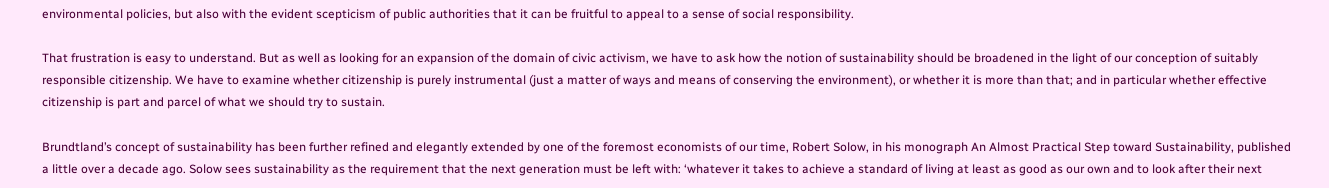environmental policies, but also with the evident scepticism of public authorities that it can be fruitful to appeal to a sense of social responsibility.

That frustration is easy to understand. But as well as looking for an expansion of the domain of civic activism, we have to ask how the notion of sustainability should be broadened in the light of our conception of suitably responsible citizenship. We have to examine whether citizenship is purely instrumental (just a matter of ways and means of conserving the environment), or whether it is more than that; and in particular whether effective citizenship is part and parcel of what we should try to sustain.

Brundtland’s concept of sustainability has been further refined and elegantly extended by one of the foremost economists of our time, Robert Solow, in his monograph An Almost Practical Step toward Sustainability, published a little over a decade ago. Solow sees sustainability as the requirement that the next generation must be left with: ‘whatever it takes to achieve a standard of living at least as good as our own and to look after their next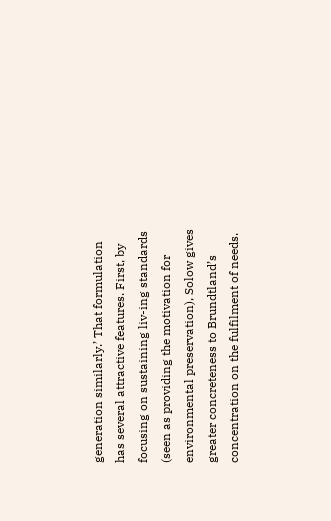generation similarly.’ That formulation has several attractive features. First, by focusing on sustaining liv-ing standards (seen as providing the motivation for environmental preservation), Solow gives greater concreteness to Brundtland’s concentration on the fulfilment of needs.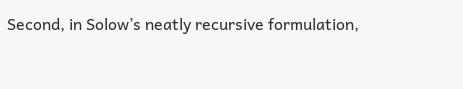Second, in Solow’s neatly recursive formulation,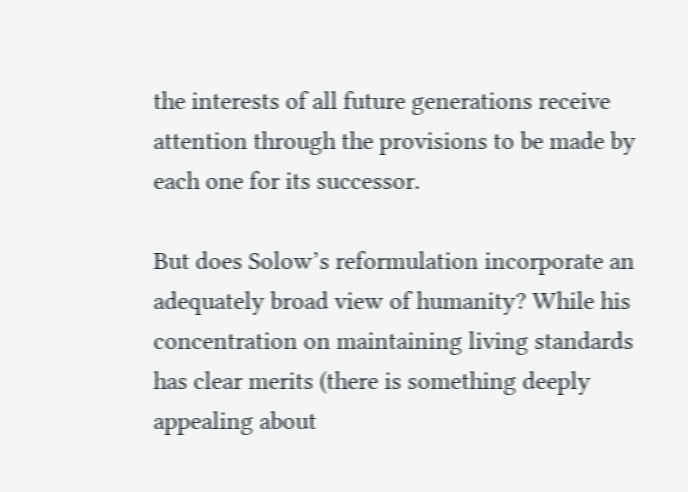the interests of all future generations receive attention through the provisions to be made by each one for its successor.

But does Solow’s reformulation incorporate an adequately broad view of humanity? While his concentration on maintaining living standards has clear merits (there is something deeply appealing about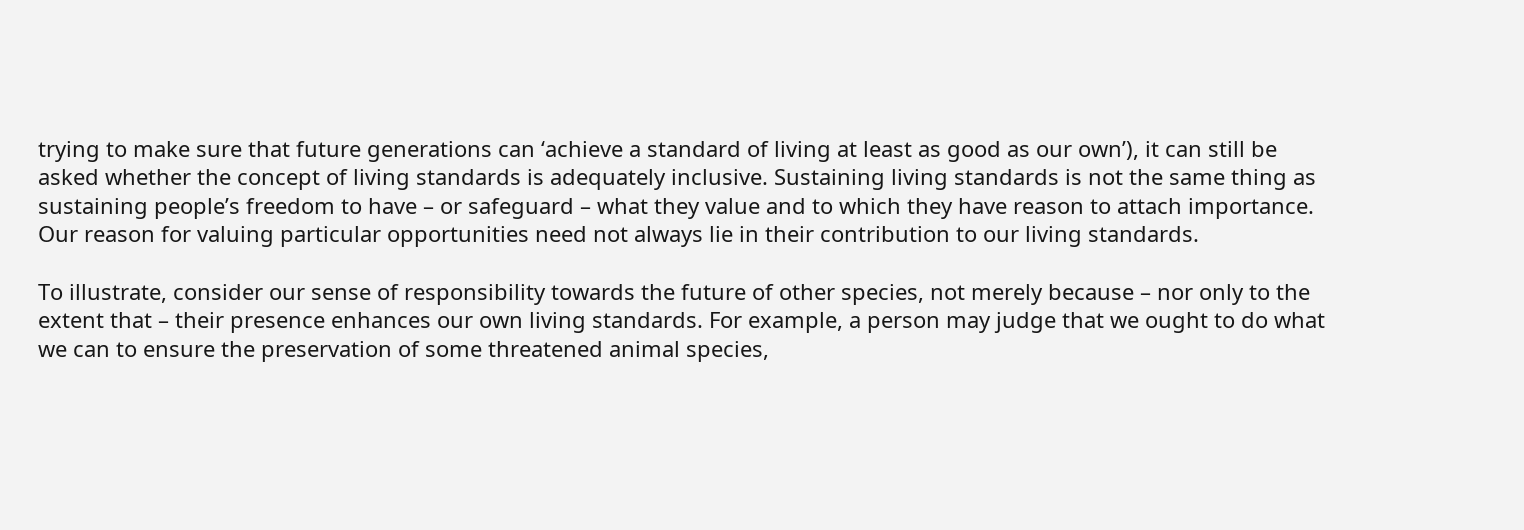trying to make sure that future generations can ‘achieve a standard of living at least as good as our own’), it can still be asked whether the concept of living standards is adequately inclusive. Sustaining living standards is not the same thing as sustaining people’s freedom to have – or safeguard – what they value and to which they have reason to attach importance. Our reason for valuing particular opportunities need not always lie in their contribution to our living standards.

To illustrate, consider our sense of responsibility towards the future of other species, not merely because – nor only to the extent that – their presence enhances our own living standards. For example, a person may judge that we ought to do what we can to ensure the preservation of some threatened animal species,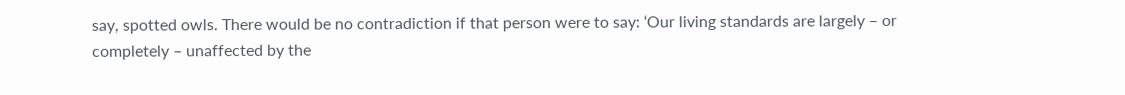say, spotted owls. There would be no contradiction if that person were to say: ‘Our living standards are largely – or completely – unaffected by the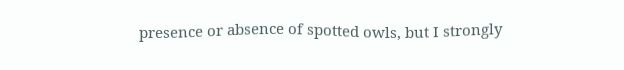presence or absence of spotted owls, but I strongly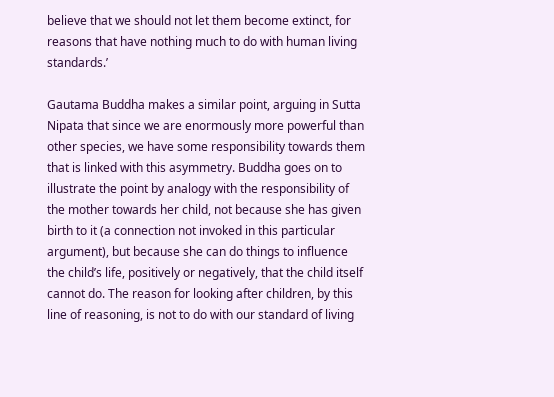believe that we should not let them become extinct, for reasons that have nothing much to do with human living standards.’

Gautama Buddha makes a similar point, arguing in Sutta Nipata that since we are enormously more powerful than other species, we have some responsibility towards them that is linked with this asymmetry. Buddha goes on to illustrate the point by analogy with the responsibility of the mother towards her child, not because she has given birth to it (a connection not invoked in this particular argument), but because she can do things to influence the child’s life, positively or negatively, that the child itself cannot do. The reason for looking after children, by this line of reasoning, is not to do with our standard of living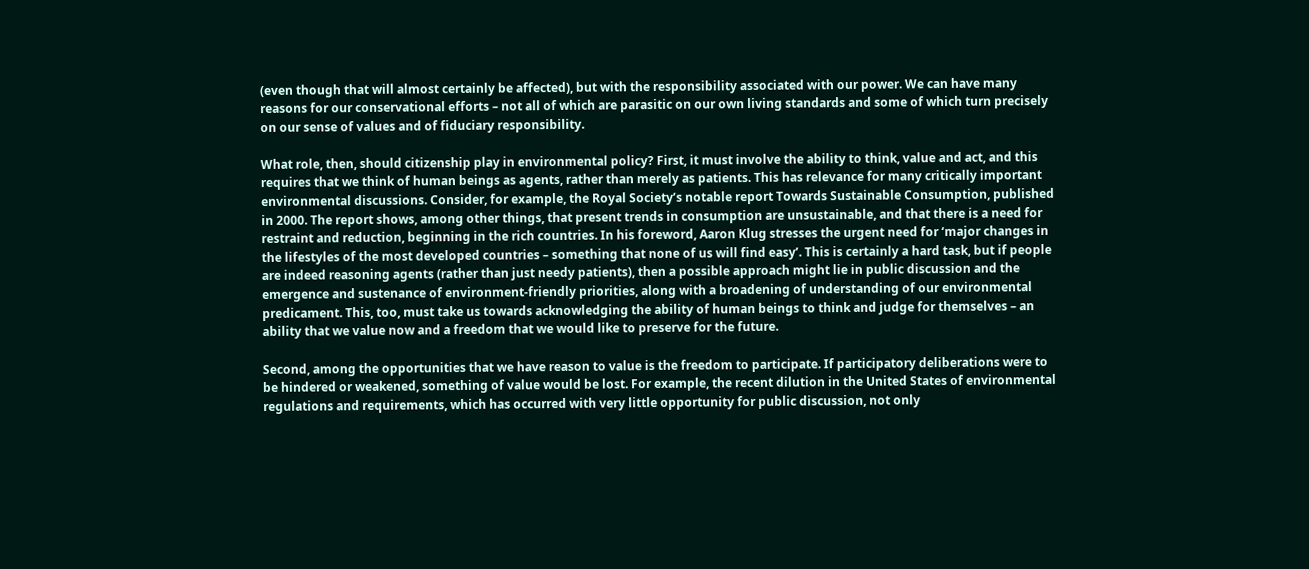(even though that will almost certainly be affected), but with the responsibility associated with our power. We can have many reasons for our conservational efforts – not all of which are parasitic on our own living standards and some of which turn precisely on our sense of values and of fiduciary responsibility.

What role, then, should citizenship play in environmental policy? First, it must involve the ability to think, value and act, and this requires that we think of human beings as agents, rather than merely as patients. This has relevance for many critically important environmental discussions. Consider, for example, the Royal Society’s notable report Towards Sustainable Consumption, published in 2000. The report shows, among other things, that present trends in consumption are unsustainable, and that there is a need for restraint and reduction, beginning in the rich countries. In his foreword, Aaron Klug stresses the urgent need for ‘major changes in the lifestyles of the most developed countries – something that none of us will find easy’. This is certainly a hard task, but if people are indeed reasoning agents (rather than just needy patients), then a possible approach might lie in public discussion and the emergence and sustenance of environment-friendly priorities, along with a broadening of understanding of our environmental predicament. This, too, must take us towards acknowledging the ability of human beings to think and judge for themselves – an ability that we value now and a freedom that we would like to preserve for the future.

Second, among the opportunities that we have reason to value is the freedom to participate. If participatory deliberations were to be hindered or weakened, something of value would be lost. For example, the recent dilution in the United States of environmental regulations and requirements, which has occurred with very little opportunity for public discussion, not only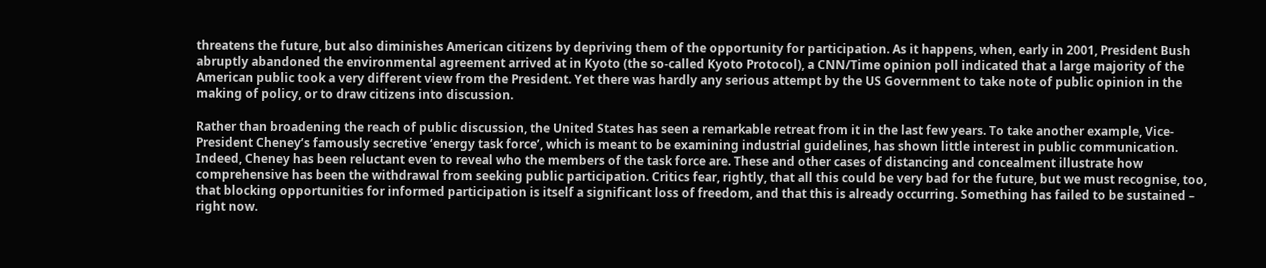threatens the future, but also diminishes American citizens by depriving them of the opportunity for participation. As it happens, when, early in 2001, President Bush abruptly abandoned the environmental agreement arrived at in Kyoto (the so-called Kyoto Protocol), a CNN/Time opinion poll indicated that a large majority of the American public took a very different view from the President. Yet there was hardly any serious attempt by the US Government to take note of public opinion in the making of policy, or to draw citizens into discussion.

Rather than broadening the reach of public discussion, the United States has seen a remarkable retreat from it in the last few years. To take another example, Vice-President Cheney’s famously secretive ‘energy task force’, which is meant to be examining industrial guidelines, has shown little interest in public communication. Indeed, Cheney has been reluctant even to reveal who the members of the task force are. These and other cases of distancing and concealment illustrate how comprehensive has been the withdrawal from seeking public participation. Critics fear, rightly, that all this could be very bad for the future, but we must recognise, too, that blocking opportunities for informed participation is itself a significant loss of freedom, and that this is already occurring. Something has failed to be sustained – right now.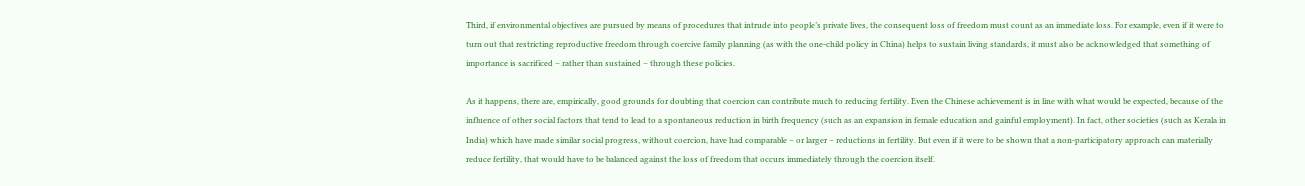Third, if environmental objectives are pursued by means of procedures that intrude into people’s private lives, the consequent loss of freedom must count as an immediate loss. For example, even if it were to turn out that restricting reproductive freedom through coercive family planning (as with the one-child policy in China) helps to sustain living standards, it must also be acknowledged that something of importance is sacrificed – rather than sustained – through these policies.

As it happens, there are, empirically, good grounds for doubting that coercion can contribute much to reducing fertility. Even the Chinese achievement is in line with what would be expected, because of the influence of other social factors that tend to lead to a spontaneous reduction in birth frequency (such as an expansion in female education and gainful employment). In fact, other societies (such as Kerala in India) which have made similar social progress, without coercion, have had comparable – or larger – reductions in fertility. But even if it were to be shown that a non-participatory approach can materially reduce fertility, that would have to be balanced against the loss of freedom that occurs immediately through the coercion itself.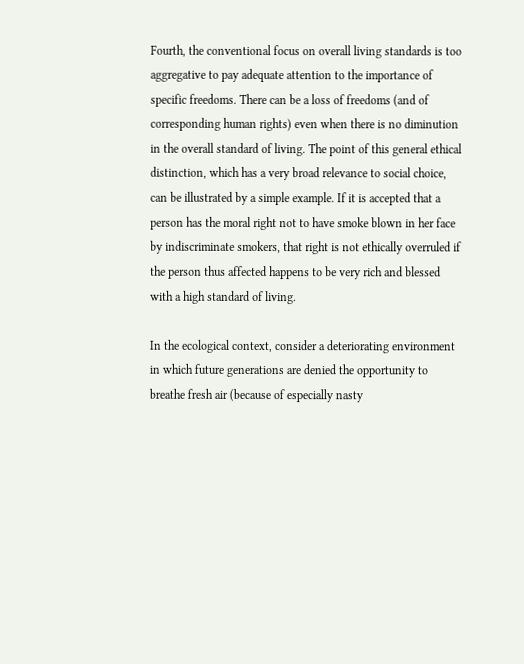Fourth, the conventional focus on overall living standards is too aggregative to pay adequate attention to the importance of specific freedoms. There can be a loss of freedoms (and of corresponding human rights) even when there is no diminution in the overall standard of living. The point of this general ethical distinction, which has a very broad relevance to social choice, can be illustrated by a simple example. If it is accepted that a person has the moral right not to have smoke blown in her face by indiscriminate smokers, that right is not ethically overruled if the person thus affected happens to be very rich and blessed with a high standard of living.

In the ecological context, consider a deteriorating environment in which future generations are denied the opportunity to breathe fresh air (because of especially nasty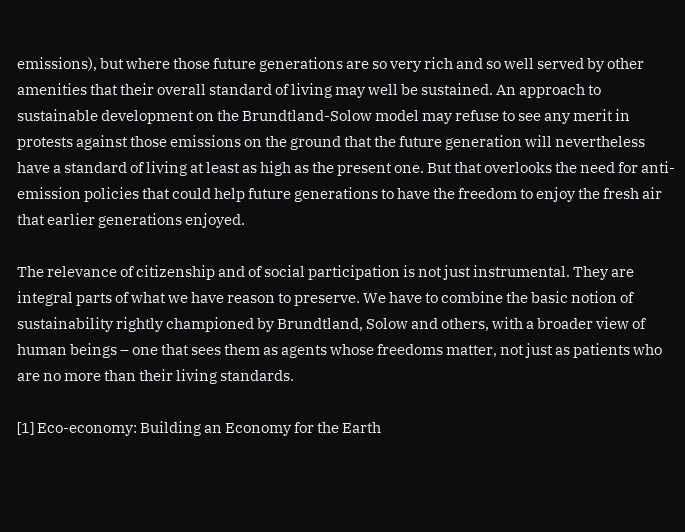emissions), but where those future generations are so very rich and so well served by other amenities that their overall standard of living may well be sustained. An approach to sustainable development on the Brundtland-Solow model may refuse to see any merit in protests against those emissions on the ground that the future generation will nevertheless have a standard of living at least as high as the present one. But that overlooks the need for anti-emission policies that could help future generations to have the freedom to enjoy the fresh air that earlier generations enjoyed.

The relevance of citizenship and of social participation is not just instrumental. They are integral parts of what we have reason to preserve. We have to combine the basic notion of sustainability rightly championed by Brundtland, Solow and others, with a broader view of human beings – one that sees them as agents whose freedoms matter, not just as patients who are no more than their living standards.

[1] Eco-economy: Building an Economy for the Earth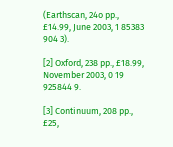(Earthscan, 24o pp., £14.99, June 2003, 1 85383 904 3).

[2] Oxford, 238 pp., £18.99, November 2003, 0 19 925844 9.

[3] Continuum, 208 pp., £25,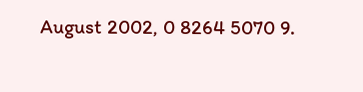August 2002, 0 8264 5070 9.